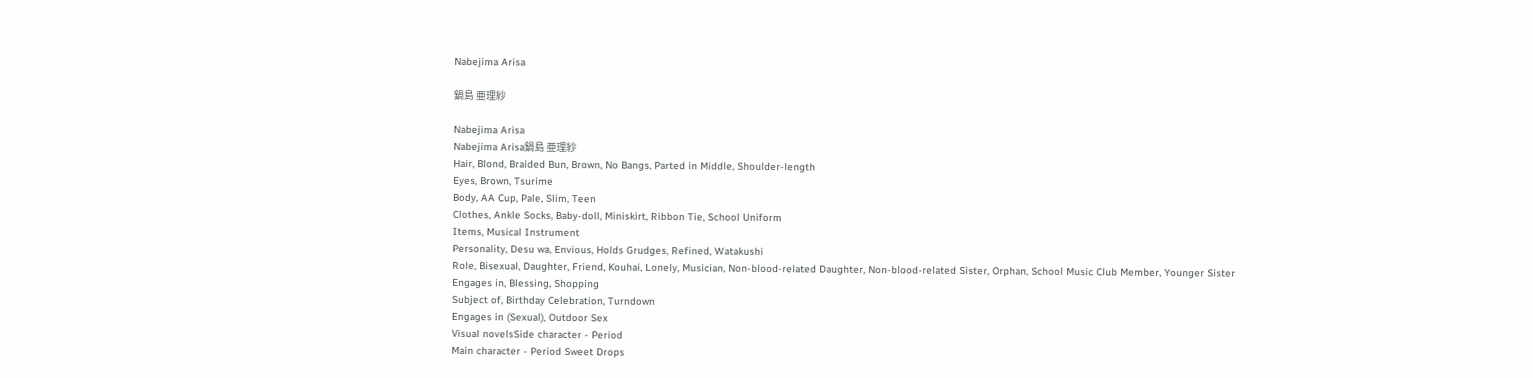Nabejima Arisa

鍋島 亜理紗

Nabejima Arisa
Nabejima Arisa鍋島 亜理紗
Hair, Blond, Braided Bun, Brown, No Bangs, Parted in Middle, Shoulder-length
Eyes, Brown, Tsurime
Body, AA Cup, Pale, Slim, Teen
Clothes, Ankle Socks, Baby-doll, Miniskirt, Ribbon Tie, School Uniform
Items, Musical Instrument
Personality, Desu wa, Envious, Holds Grudges, Refined, Watakushi
Role, Bisexual, Daughter, Friend, Kouhai, Lonely, Musician, Non-blood-related Daughter, Non-blood-related Sister, Orphan, School Music Club Member, Younger Sister
Engages in, Blessing, Shopping
Subject of, Birthday Celebration, Turndown
Engages in (Sexual), Outdoor Sex
Visual novelsSide character - Period
Main character - Period Sweet Drops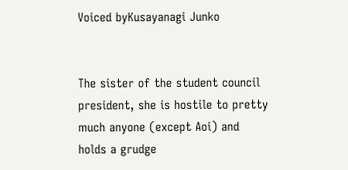Voiced byKusayanagi Junko


The sister of the student council president, she is hostile to pretty much anyone (except Aoi) and holds a grudge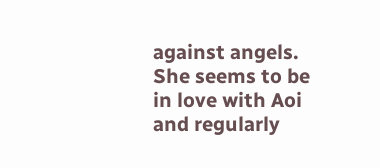against angels. She seems to be in love with Aoi and regularly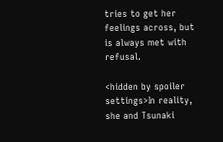tries to get her feelings across, but is always met with refusal.

<hidden by spoiler settings>In reality, she and Tsunaki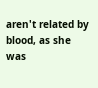aren't related by blood, as she was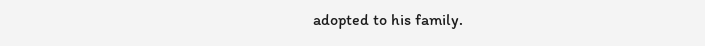adopted to his family.